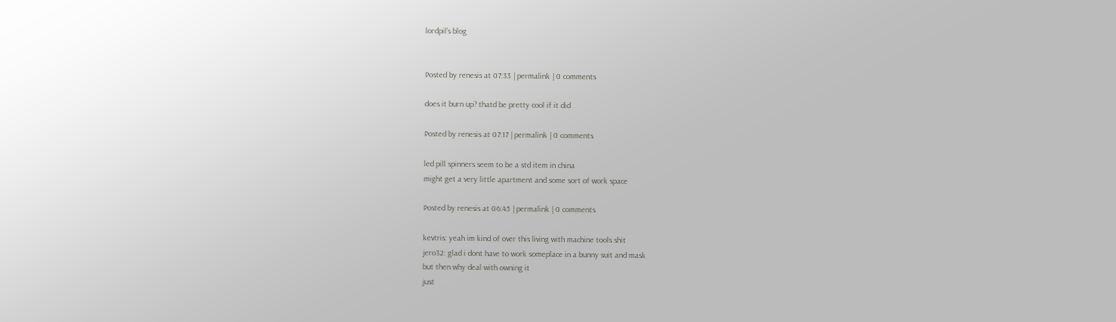lordpil's blog


Posted by renesis at 07:33 | permalink | 0 comments

does it burn up? thatd be pretty cool if it did

Posted by renesis at 07:17 | permalink | 0 comments

led pill spinners seem to be a std item in china
might get a very little apartment and some sort of work space

Posted by renesis at 06:45 | permalink | 0 comments

kevtris: yeah im kind of over this living with machine tools shit
jero32: glad i dont have to work someplace in a bunny suit and mask
but then why deal with owning it
just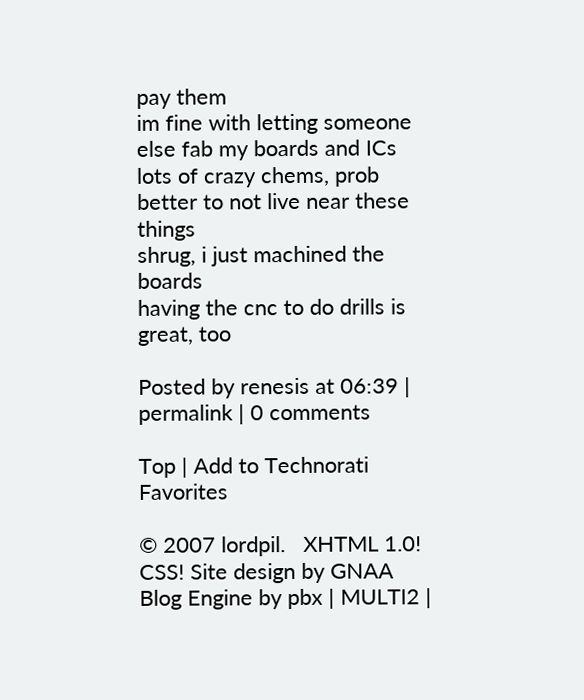pay them
im fine with letting someone else fab my boards and ICs
lots of crazy chems, prob better to not live near these things
shrug, i just machined the boards
having the cnc to do drills is great, too

Posted by renesis at 06:39 | permalink | 0 comments

Top | Add to Technorati Favorites

© 2007 lordpil.   XHTML 1.0! CSS! Site design by GNAA  Blog Engine by pbx | MULTI2 |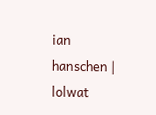ian hanschen | lolwat